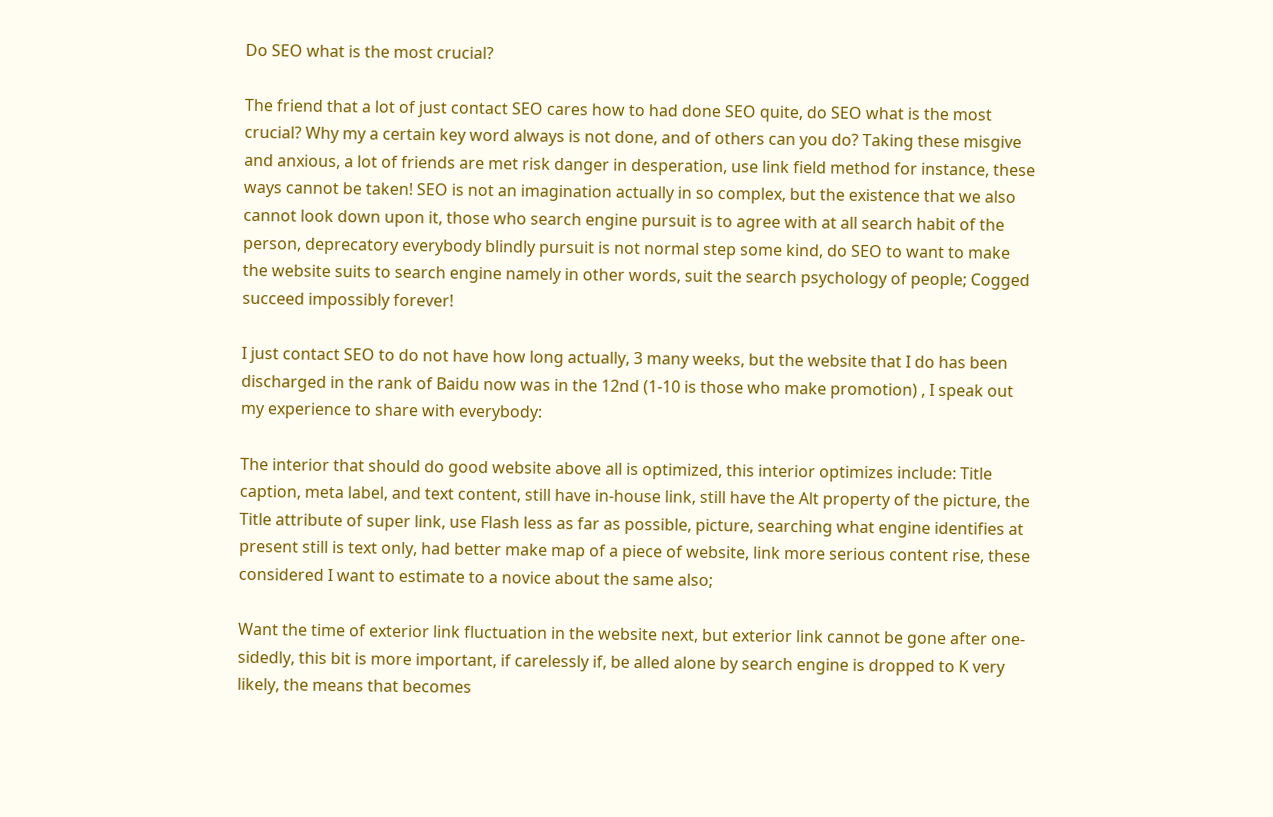Do SEO what is the most crucial?

The friend that a lot of just contact SEO cares how to had done SEO quite, do SEO what is the most crucial? Why my a certain key word always is not done, and of others can you do? Taking these misgive and anxious, a lot of friends are met risk danger in desperation, use link field method for instance, these ways cannot be taken! SEO is not an imagination actually in so complex, but the existence that we also cannot look down upon it, those who search engine pursuit is to agree with at all search habit of the person, deprecatory everybody blindly pursuit is not normal step some kind, do SEO to want to make the website suits to search engine namely in other words, suit the search psychology of people; Cogged succeed impossibly forever!

I just contact SEO to do not have how long actually, 3 many weeks, but the website that I do has been discharged in the rank of Baidu now was in the 12nd (1-10 is those who make promotion) , I speak out my experience to share with everybody:

The interior that should do good website above all is optimized, this interior optimizes include: Title caption, meta label, and text content, still have in-house link, still have the Alt property of the picture, the Title attribute of super link, use Flash less as far as possible, picture, searching what engine identifies at present still is text only, had better make map of a piece of website, link more serious content rise, these considered I want to estimate to a novice about the same also;

Want the time of exterior link fluctuation in the website next, but exterior link cannot be gone after one-sidedly, this bit is more important, if carelessly if, be alled alone by search engine is dropped to K very likely, the means that becomes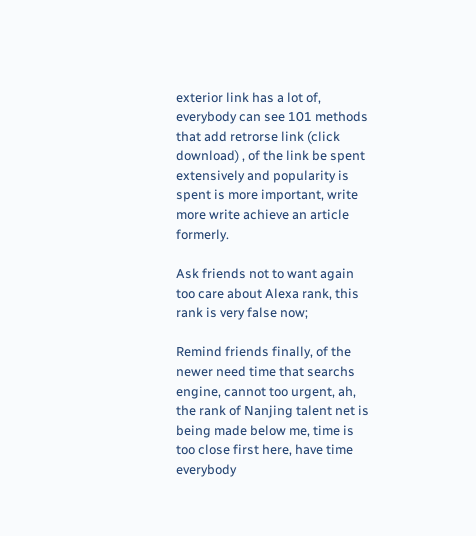exterior link has a lot of, everybody can see 101 methods that add retrorse link (click download) , of the link be spent extensively and popularity is spent is more important, write more write achieve an article formerly.

Ask friends not to want again too care about Alexa rank, this rank is very false now;

Remind friends finally, of the newer need time that searchs engine, cannot too urgent, ah, the rank of Nanjing talent net is being made below me, time is too close first here, have time everybody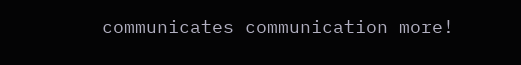communicates communication more!